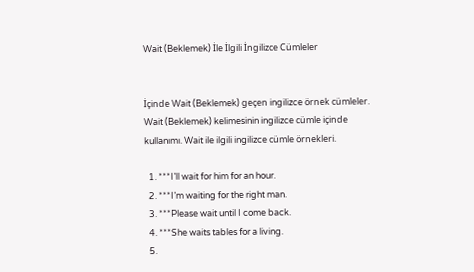Wait (Beklemek) İle İlgili İngilizce Cümleler


İçinde Wait (Beklemek) geçen ingilizce örnek cümleler. Wait (Beklemek) kelimesinin ingilizce cümle içinde kullanımı. Wait ile ilgili ingilizce cümle örnekleri.

  1. ***I’ll wait for him for an hour.
  2. ***I’m waiting for the right man.
  3. ***Please wait until I come back.
  4. ***She waits tables for a living.
  5.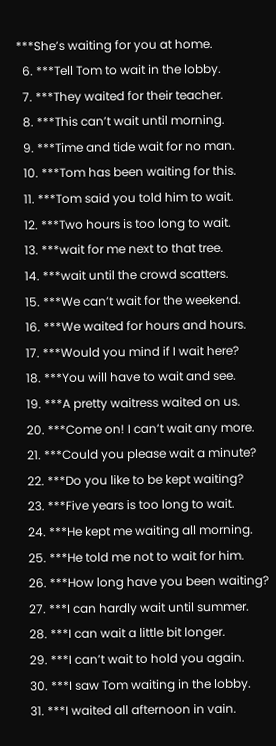***She’s waiting for you at home.
  6. ***Tell Tom to wait in the lobby.
  7. ***They waited for their teacher.
  8. ***This can’t wait until morning.
  9. ***Time and tide wait for no man.
  10. ***Tom has been waiting for this.
  11. ***Tom said you told him to wait.
  12. ***Two hours is too long to wait.
  13. ***wait for me next to that tree.
  14. ***wait until the crowd scatters.
  15. ***We can’t wait for the weekend.
  16. ***We waited for hours and hours.
  17. ***Would you mind if I wait here?
  18. ***You will have to wait and see.
  19. ***A pretty waitress waited on us.
  20. ***Come on! I can’t wait any more.
  21. ***Could you please wait a minute?
  22. ***Do you like to be kept waiting?
  23. ***Five years is too long to wait.
  24. ***He kept me waiting all morning.
  25. ***He told me not to wait for him.
  26. ***How long have you been waiting?
  27. ***I can hardly wait until summer.
  28. ***I can wait a little bit longer.
  29. ***I can’t wait to hold you again.
  30. ***I saw Tom waiting in the lobby.
  31. ***I waited all afternoon in vain.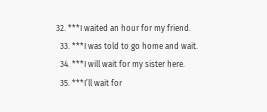32. ***I waited an hour for my friend.
  33. ***I was told to go home and wait.
  34. ***I will wait for my sister here.
  35. ***I’ll wait for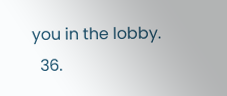you in the lobby.
  36.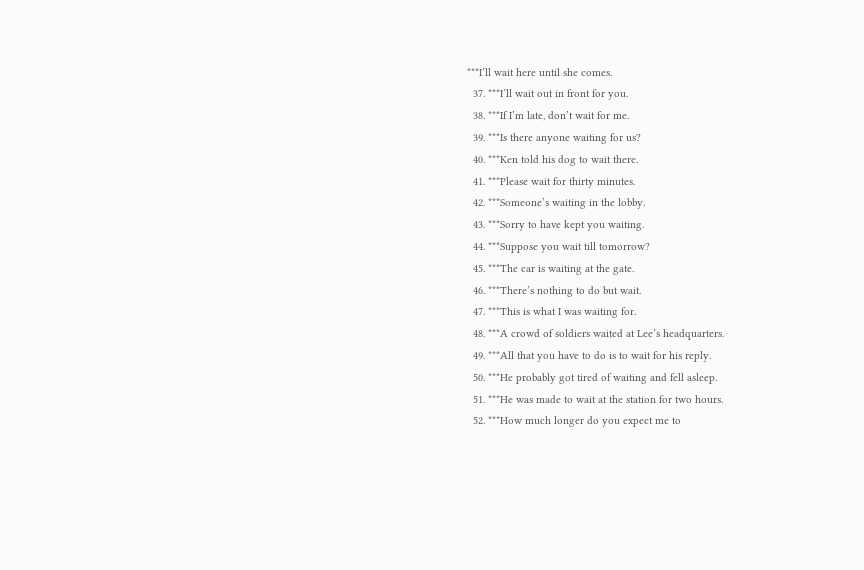***I’ll wait here until she comes.
  37. ***I’ll wait out in front for you.
  38. ***If I’m late, don’t wait for me.
  39. ***Is there anyone waiting for us?
  40. ***Ken told his dog to wait there.
  41. ***Please wait for thirty minutes.
  42. ***Someone’s waiting in the lobby.
  43. ***Sorry to have kept you waiting.
  44. ***Suppose you wait till tomorrow?
  45. ***The car is waiting at the gate.
  46. ***There’s nothing to do but wait.
  47. ***This is what I was waiting for.
  48. ***A crowd of soldiers waited at Lee’s headquarters.
  49. ***All that you have to do is to wait for his reply.
  50. ***He probably got tired of waiting and fell asleep.
  51. ***He was made to wait at the station for two hours.
  52. ***How much longer do you expect me to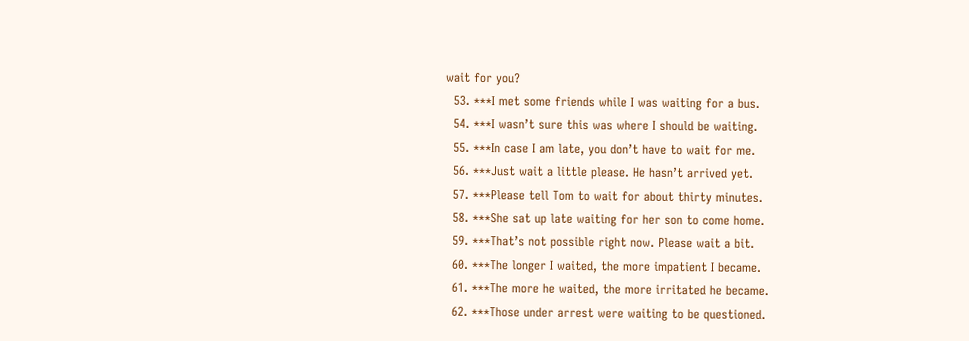wait for you?
  53. ***I met some friends while I was waiting for a bus.
  54. ***I wasn’t sure this was where I should be waiting.
  55. ***In case I am late, you don’t have to wait for me.
  56. ***Just wait a little please. He hasn’t arrived yet.
  57. ***Please tell Tom to wait for about thirty minutes.
  58. ***She sat up late waiting for her son to come home.
  59. ***That’s not possible right now. Please wait a bit.
  60. ***The longer I waited, the more impatient I became.
  61. ***The more he waited, the more irritated he became.
  62. ***Those under arrest were waiting to be questioned.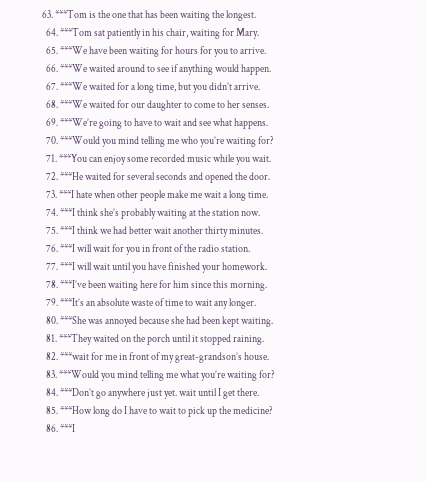63. ***Tom is the one that has been waiting the longest.
  64. ***Tom sat patiently in his chair, waiting for Mary.
  65. ***We have been waiting for hours for you to arrive.
  66. ***We waited around to see if anything would happen.
  67. ***We waited for a long time, but you didn’t arrive.
  68. ***We waited for our daughter to come to her senses.
  69. ***We’re going to have to wait and see what happens.
  70. ***Would you mind telling me who you’re waiting for?
  71. ***You can enjoy some recorded music while you wait.
  72. ***He waited for several seconds and opened the door.
  73. ***I hate when other people make me wait a long time.
  74. ***I think she’s probably waiting at the station now.
  75. ***I think we had better wait another thirty minutes.
  76. ***I will wait for you in front of the radio station.
  77. ***I will wait until you have finished your homework.
  78. ***I’ve been waiting here for him since this morning.
  79. ***It’s an absolute waste of time to wait any longer.
  80. ***She was annoyed because she had been kept waiting.
  81. ***They waited on the porch until it stopped raining.
  82. ***wait for me in front of my great-grandson’s house.
  83. ***Would you mind telling me what you’re waiting for?
  84. ***Don’t go anywhere just yet. wait until I get there.
  85. ***How long do I have to wait to pick up the medicine?
  86. ***I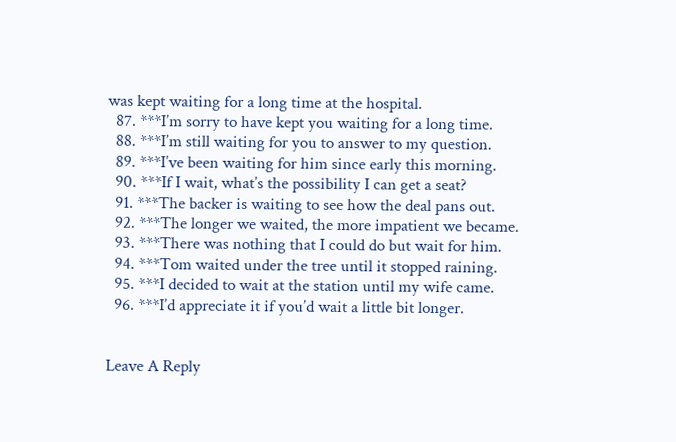was kept waiting for a long time at the hospital.
  87. ***I’m sorry to have kept you waiting for a long time.
  88. ***I’m still waiting for you to answer to my question.
  89. ***I’ve been waiting for him since early this morning.
  90. ***If I wait, what’s the possibility I can get a seat?
  91. ***The backer is waiting to see how the deal pans out.
  92. ***The longer we waited, the more impatient we became.
  93. ***There was nothing that I could do but wait for him.
  94. ***Tom waited under the tree until it stopped raining.
  95. ***I decided to wait at the station until my wife came.
  96. ***I’d appreciate it if you’d wait a little bit longer.


Leave A Reply